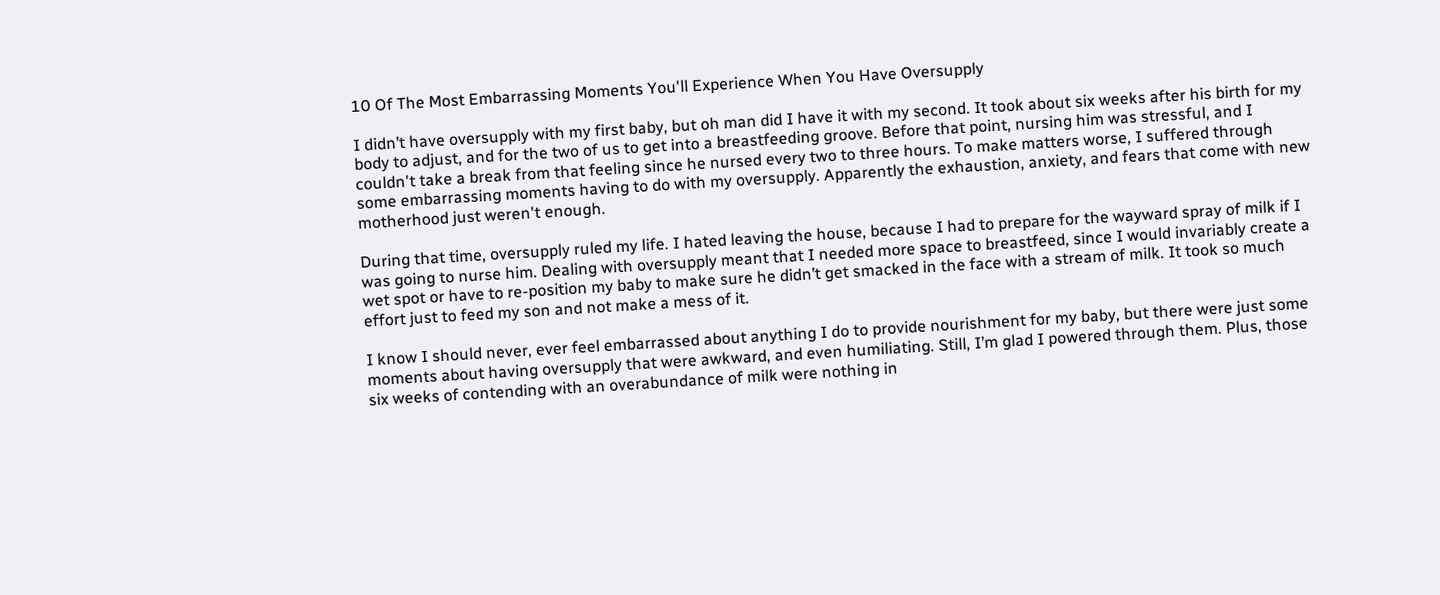10 Of The Most Embarrassing Moments You'll Experience When You Have Oversupply

I didn’t have oversupply with my first baby, but oh man did I have it with my second. It took about six weeks after his birth for my body to adjust, and for the two of us to get into a breastfeeding groove. Before that point, nursing him was stressful, and I couldn't take a break from that feeling since he nursed every two to three hours. To make matters worse, I suffered through some embarrassing moments having to do with my oversupply. Apparently the exhaustion, anxiety, and fears that come with new motherhood just weren't enough.

During that time, oversupply ruled my life. I hated leaving the house, because I had to prepare for the wayward spray of milk if I was going to nurse him. Dealing with oversupply meant that I needed more space to breastfeed, since I would invariably create a wet spot or have to re-position my baby to make sure he didn’t get smacked in the face with a stream of milk. It took so much effort just to feed my son and not make a mess of it.

I know I should never, ever feel embarrassed about anything I do to provide nourishment for my baby, but there were just some moments about having oversupply that were awkward, and even humiliating. Still, I’m glad I powered through them. Plus, those six weeks of contending with an overabundance of milk were nothing in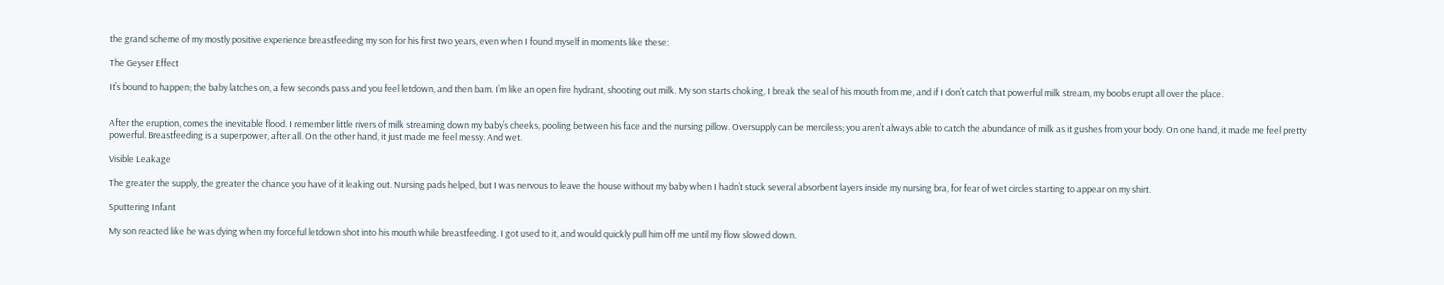the grand scheme of my mostly positive experience breastfeeding my son for his first two years, even when I found myself in moments like these:

The Geyser Effect

It’s bound to happen; the baby latches on, a few seconds pass and you feel letdown, and then bam. I’m like an open fire hydrant, shooting out milk. My son starts choking, I break the seal of his mouth from me, and if I don’t catch that powerful milk stream, my boobs erupt all over the place.


After the eruption, comes the inevitable flood. I remember little rivers of milk streaming down my baby’s cheeks, pooling between his face and the nursing pillow. Oversupply can be merciless; you aren’t always able to catch the abundance of milk as it gushes from your body. On one hand, it made me feel pretty powerful. Breastfeeding is a superpower, after all. On the other hand, it just made me feel messy. And wet.

Visible Leakage

The greater the supply, the greater the chance you have of it leaking out. Nursing pads helped, but I was nervous to leave the house without my baby when I hadn’t stuck several absorbent layers inside my nursing bra, for fear of wet circles starting to appear on my shirt.

Sputtering Infant

My son reacted like he was dying when my forceful letdown shot into his mouth while breastfeeding. I got used to it, and would quickly pull him off me until my flow slowed down.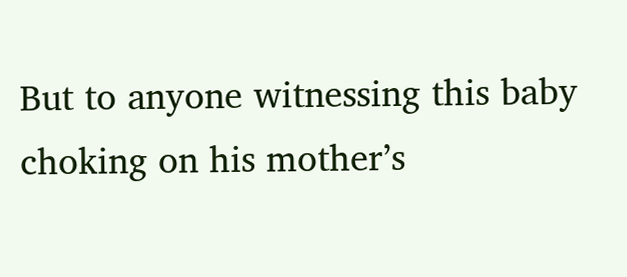But to anyone witnessing this baby choking on his mother’s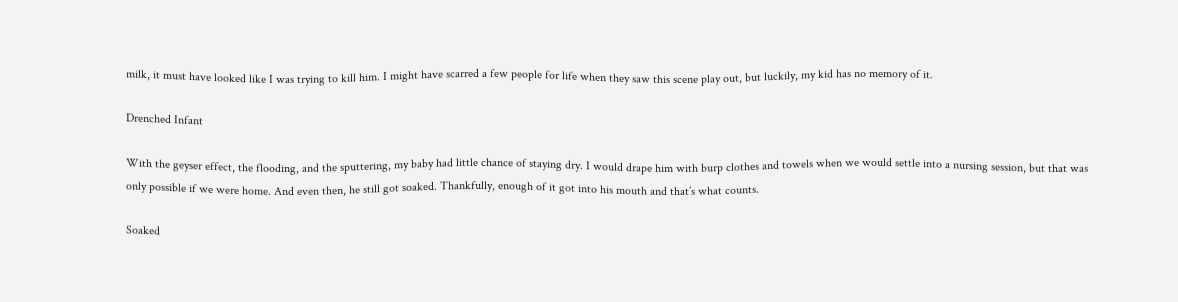milk, it must have looked like I was trying to kill him. I might have scarred a few people for life when they saw this scene play out, but luckily, my kid has no memory of it.

Drenched Infant

With the geyser effect, the flooding, and the sputtering, my baby had little chance of staying dry. I would drape him with burp clothes and towels when we would settle into a nursing session, but that was only possible if we were home. And even then, he still got soaked. Thankfully, enough of it got into his mouth and that’s what counts.

Soaked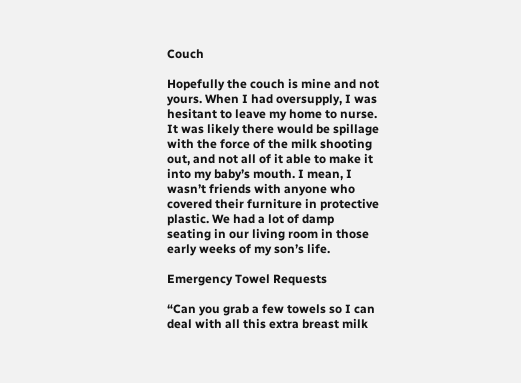Couch

Hopefully the couch is mine and not yours. When I had oversupply, I was hesitant to leave my home to nurse. It was likely there would be spillage with the force of the milk shooting out, and not all of it able to make it into my baby’s mouth. I mean, I wasn’t friends with anyone who covered their furniture in protective plastic. We had a lot of damp seating in our living room in those early weeks of my son’s life.

Emergency Towel Requests

“Can you grab a few towels so I can deal with all this extra breast milk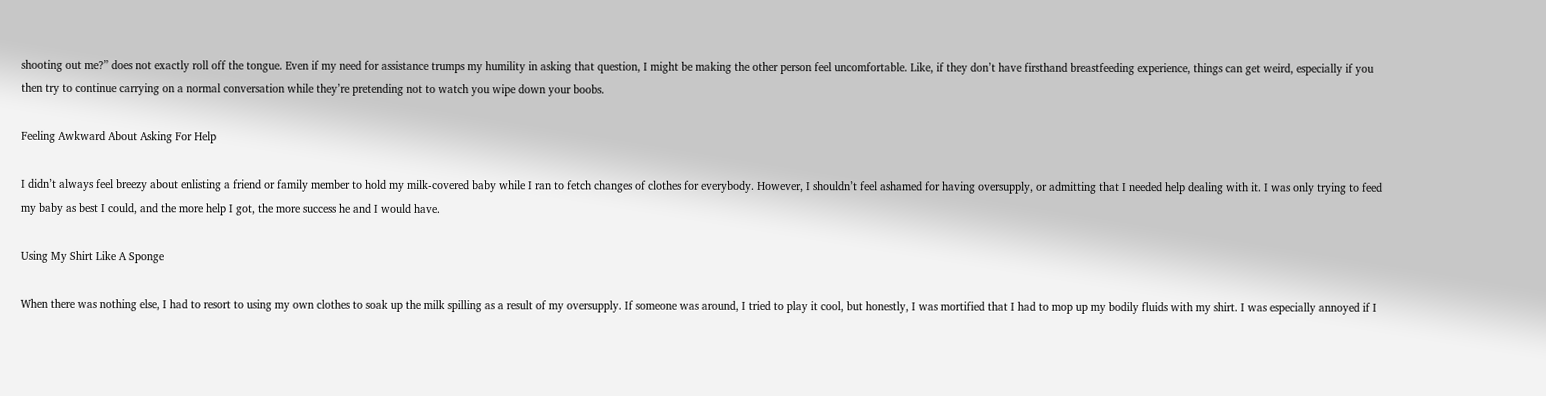shooting out me?” does not exactly roll off the tongue. Even if my need for assistance trumps my humility in asking that question, I might be making the other person feel uncomfortable. Like, if they don’t have firsthand breastfeeding experience, things can get weird, especially if you then try to continue carrying on a normal conversation while they’re pretending not to watch you wipe down your boobs.

Feeling Awkward About Asking For Help

I didn’t always feel breezy about enlisting a friend or family member to hold my milk-covered baby while I ran to fetch changes of clothes for everybody. However, I shouldn’t feel ashamed for having oversupply, or admitting that I needed help dealing with it. I was only trying to feed my baby as best I could, and the more help I got, the more success he and I would have.

Using My Shirt Like A Sponge

When there was nothing else, I had to resort to using my own clothes to soak up the milk spilling as a result of my oversupply. If someone was around, I tried to play it cool, but honestly, I was mortified that I had to mop up my bodily fluids with my shirt. I was especially annoyed if I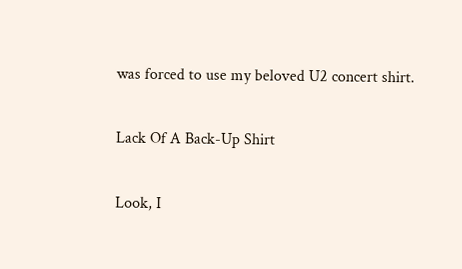was forced to use my beloved U2 concert shirt.

Lack Of A Back-Up Shirt

Look, I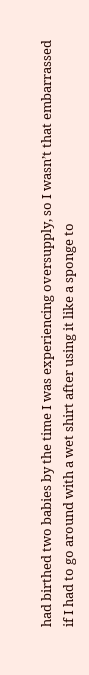had birthed two babies by the time I was experiencing oversupply, so I wasn’t that embarrassed if I had to go around with a wet shirt after using it like a sponge to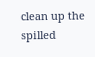clean up the spilled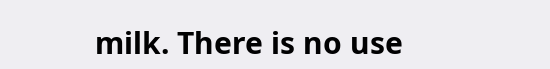milk. There is no use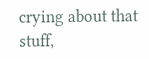crying about that stuff,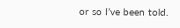or so I’ve been told.